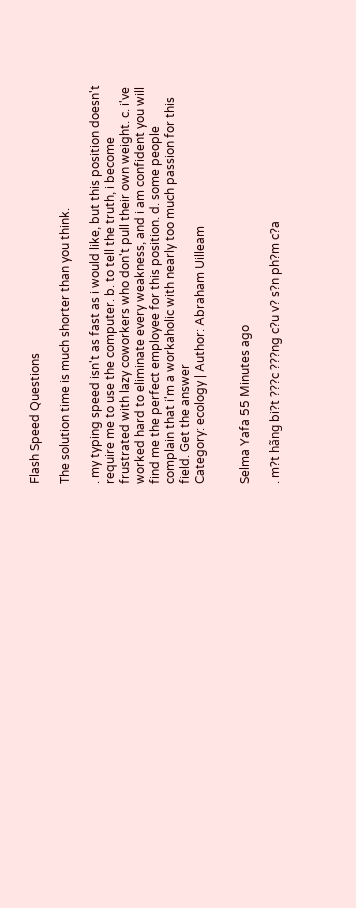Flash Speed Questions

The solution time is much shorter than you think.

. my typing speed isn't as fast as i would like, but this position doesn't require me to use the computer. b. to tell the truth, i become frustrated with lazy coworkers who don't pull their own weight. c. i've worked hard to eliminate every weakness, and i am confident you will find me the perfect employee for this position. d. some people complain that i'm a workaholic with nearly too much passion for this field. Get the answer
Category: ecology | Author: Abraham Uilleam


Selma Yafa 55 Minutes ago

. m?t hãng bi?t ???c ???ng c?u v? s?n ph?m c?a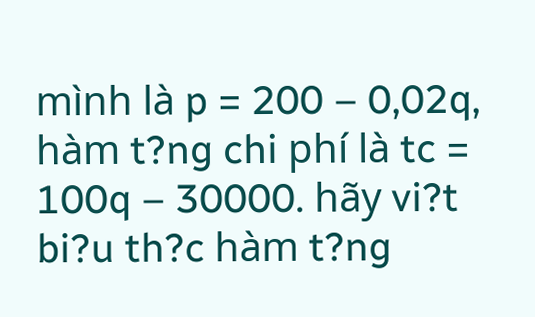mình là p = 200 – 0,02q, hàm t?ng chi phí là tc = 100q – 30000. hãy vi?t bi?u th?c hàm t?ng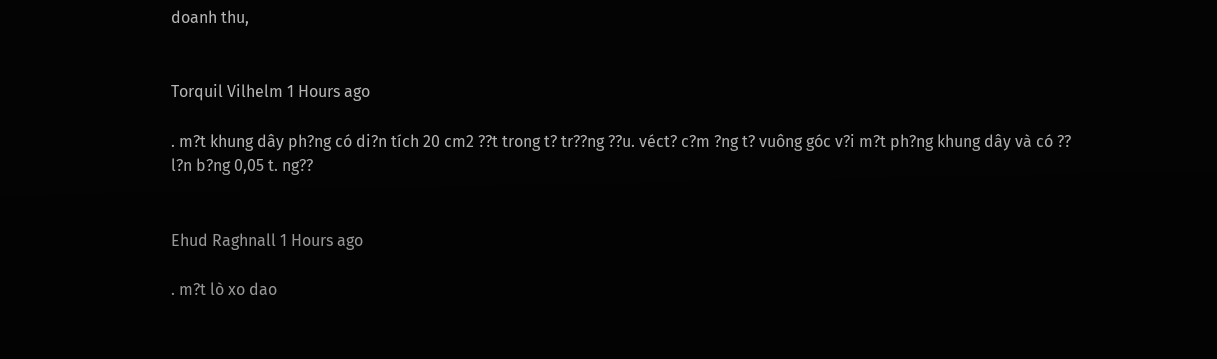doanh thu,


Torquil Vilhelm 1 Hours ago

. m?t khung dây ph?ng có di?n tích 20 cm2 ??t trong t? tr??ng ??u. véct? c?m ?ng t? vuông góc v?i m?t ph?ng khung dây và có ?? l?n b?ng 0,05 t. ng??


Ehud Raghnall 1 Hours ago

. m?t lò xo dao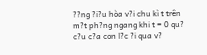??ng ?i?u hòa v?i chu kì t trên m?t ph?ng ngang khi t = 0 qu? c?u c?a con l?c ?i qua v?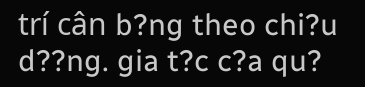trí cân b?ng theo chi?u d??ng. gia t?c c?a qu?